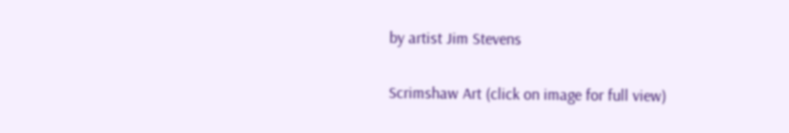by artist Jim Stevens

Scrimshaw Art (click on image for full view)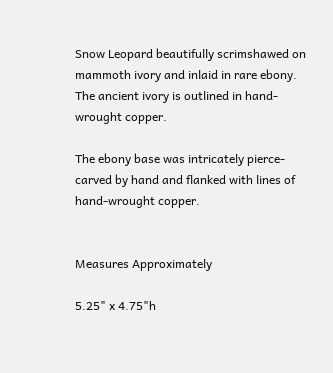Snow Leopard beautifully scrimshawed on mammoth ivory and inlaid in rare ebony. The ancient ivory is outlined in hand-wrought copper.

The ebony base was intricately pierce-carved by hand and flanked with lines of hand-wrought copper.


Measures Approximately

5.25" x 4.75"h